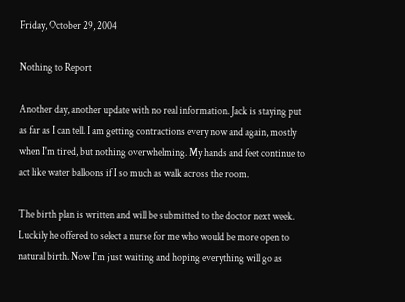Friday, October 29, 2004

Nothing to Report

Another day, another update with no real information. Jack is staying put as far as I can tell. I am getting contractions every now and again, mostly when I'm tired, but nothing overwhelming. My hands and feet continue to act like water balloons if I so much as walk across the room.

The birth plan is written and will be submitted to the doctor next week. Luckily he offered to select a nurse for me who would be more open to natural birth. Now I'm just waiting and hoping everything will go as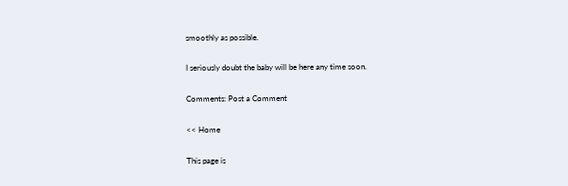smoothly as possible.

I seriously doubt the baby will be here any time soon.

Comments: Post a Comment

<< Home

This page is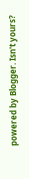powered by Blogger. Isn't yours?